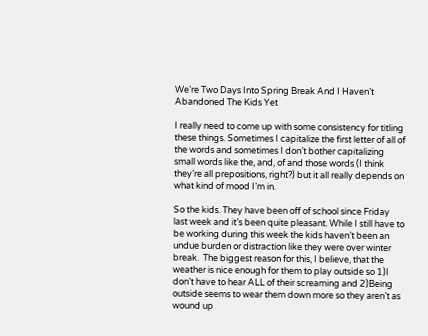We’re Two Days Into Spring Break And I Haven’t Abandoned The Kids Yet

I really need to come up with some consistency for titling these things. Sometimes I capitalize the first letter of all of the words and sometimes I don’t bother capitalizing small words like the, and, of and those words (I think they’re all prepositions, right?) but it all really depends on what kind of mood I’m in.

So the kids. They have been off of school since Friday last week and it’s been quite pleasant. While I still have to be working during this week the kids haven’t been an undue burden or distraction like they were over winter break.  The biggest reason for this, I believe, that the weather is nice enough for them to play outside so 1)I don’t have to hear ALL of their screaming and 2)Being outside seems to wear them down more so they aren’t as wound up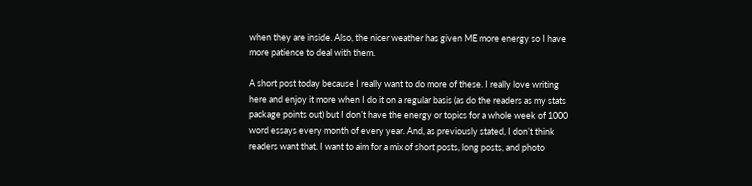when they are inside. Also, the nicer weather has given ME more energy so I have more patience to deal with them.

A short post today because I really want to do more of these. I really love writing here and enjoy it more when I do it on a regular basis (as do the readers as my stats package points out) but I don’t have the energy or topics for a whole week of 1000 word essays every month of every year. And, as previously stated, I don’t think readers want that. I want to aim for a mix of short posts, long posts, and photo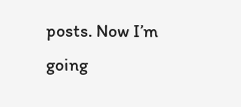posts. Now I’m going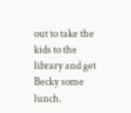out to take the kids to the library and get Becky some lunch.